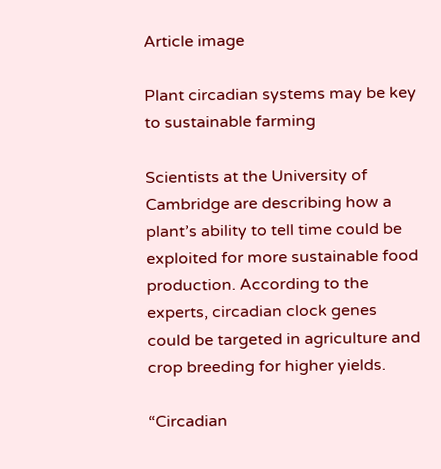Article image

Plant circadian systems may be key to sustainable farming

Scientists at the University of Cambridge are describing how a plant’s ability to tell time could be exploited for more sustainable food production. According to the experts, circadian clock genes could be targeted in agriculture and crop breeding for higher yields.

“Circadian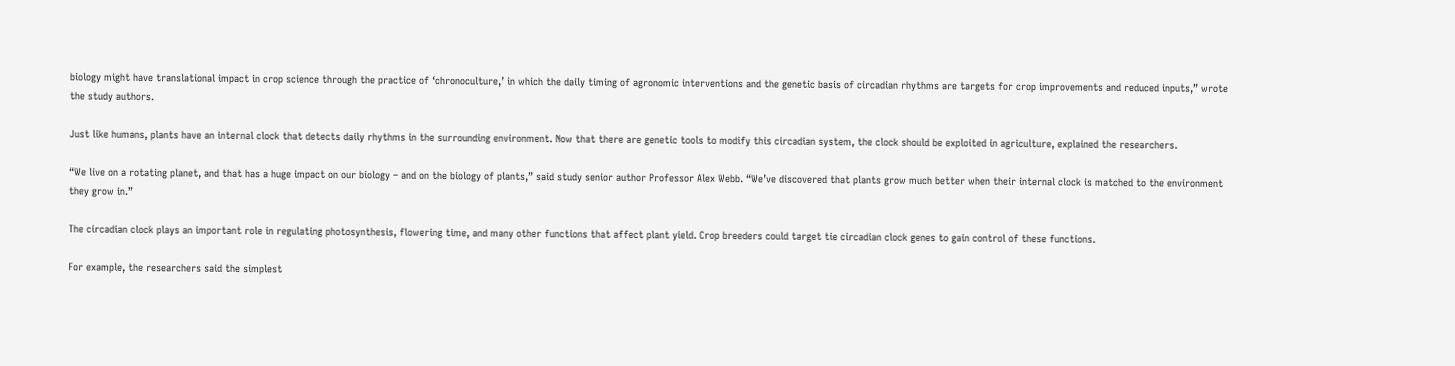biology might have translational impact in crop science through the practice of ‘chronoculture,’ in which the daily timing of agronomic interventions and the genetic basis of circadian rhythms are targets for crop improvements and reduced inputs,” wrote the study authors.

Just like humans, plants have an internal clock that detects daily rhythms in the surrounding environment. Now that there are genetic tools to modify this circadian system, the clock should be exploited in agriculture, explained the researchers.

“We live on a rotating planet, and that has a huge impact on our biology – and on the biology of plants,” said study senior author Professor Alex Webb. “We’ve discovered that plants grow much better when their internal clock is matched to the environment they grow in.”

The circadian clock plays an important role in regulating photosynthesis, flowering time, and many other functions that affect plant yield. Crop breeders could target tie circadian clock genes to gain control of these functions.

For example, the researchers said the simplest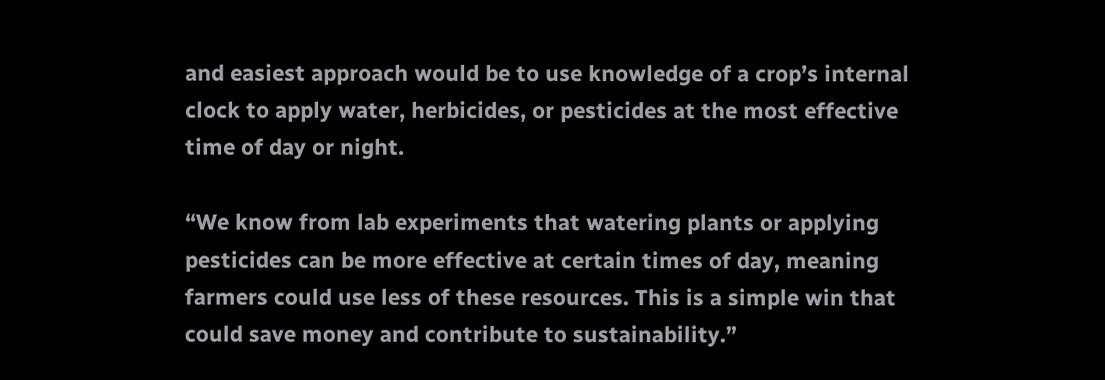and easiest approach would be to use knowledge of a crop’s internal clock to apply water, herbicides, or pesticides at the most effective time of day or night.

“We know from lab experiments that watering plants or applying pesticides can be more effective at certain times of day, meaning farmers could use less of these resources. This is a simple win that could save money and contribute to sustainability.”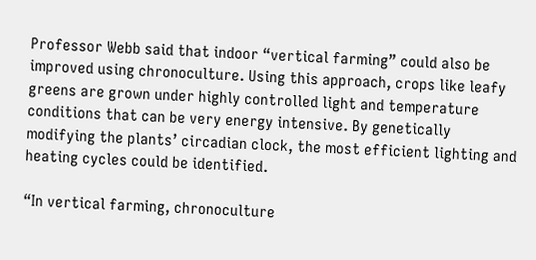Professor Webb said that indoor “vertical farming” could also be improved using chronoculture. Using this approach, crops like leafy greens are grown under highly controlled light and temperature conditions that can be very energy intensive. By genetically modifying the plants’ circadian clock, the most efficient lighting and heating cycles could be identified.

“In vertical farming, chronoculture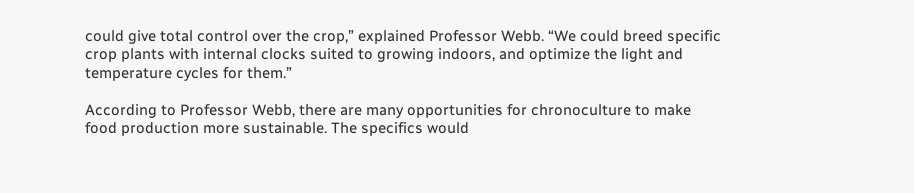could give total control over the crop,” explained Professor Webb. “We could breed specific crop plants with internal clocks suited to growing indoors, and optimize the light and temperature cycles for them.”

According to Professor Webb, there are many opportunities for chronoculture to make food production more sustainable. The specifics would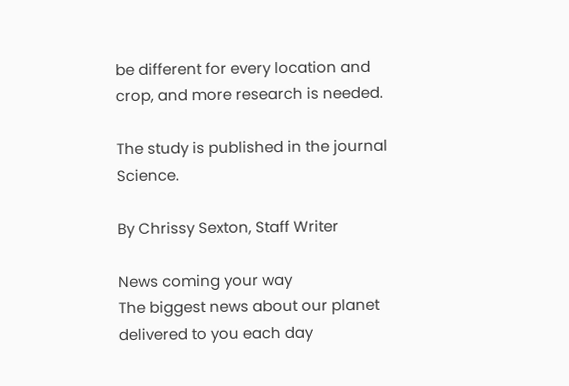be different for every location and crop, and more research is needed.

The study is published in the journal Science.

By Chrissy Sexton, Staff Writer

News coming your way
The biggest news about our planet delivered to you each day